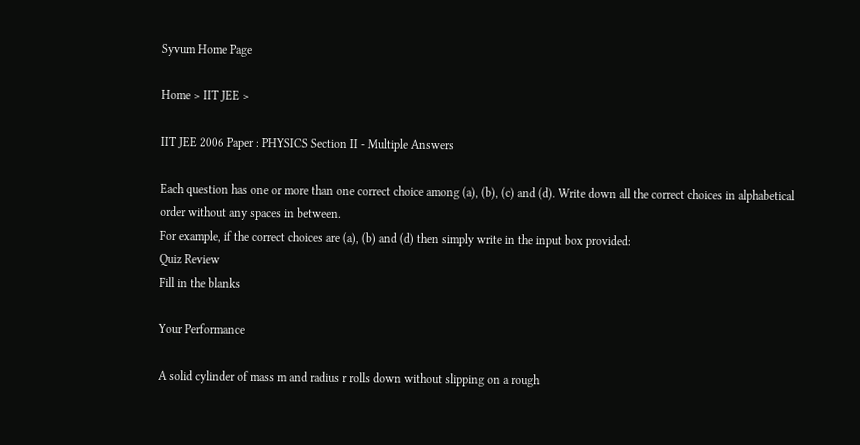Syvum Home Page

Home > IIT JEE >

IIT JEE 2006 Paper : PHYSICS Section II - Multiple Answers

Each question has one or more than one correct choice among (a), (b), (c) and (d). Write down all the correct choices in alphabetical order without any spaces in between.
For example, if the correct choices are (a), (b) and (d) then simply write in the input box provided:
Quiz Review
Fill in the blanks

Your Performance

A solid cylinder of mass m and radius r rolls down without slipping on a rough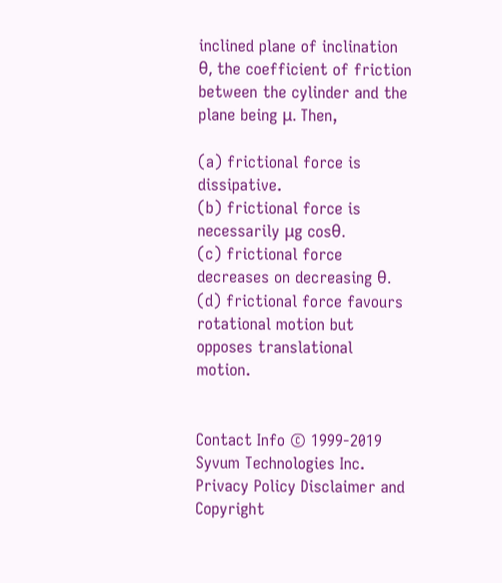inclined plane of inclination θ, the coefficient of friction between the cylinder and the plane being μ. Then,

(a) frictional force is dissipative.
(b) frictional force is necessarily μg cosθ.
(c) frictional force decreases on decreasing θ.
(d) frictional force favours rotational motion but opposes translational motion.


Contact Info © 1999-2019 Syvum Technologies Inc. Privacy Policy Disclaimer and Copyright